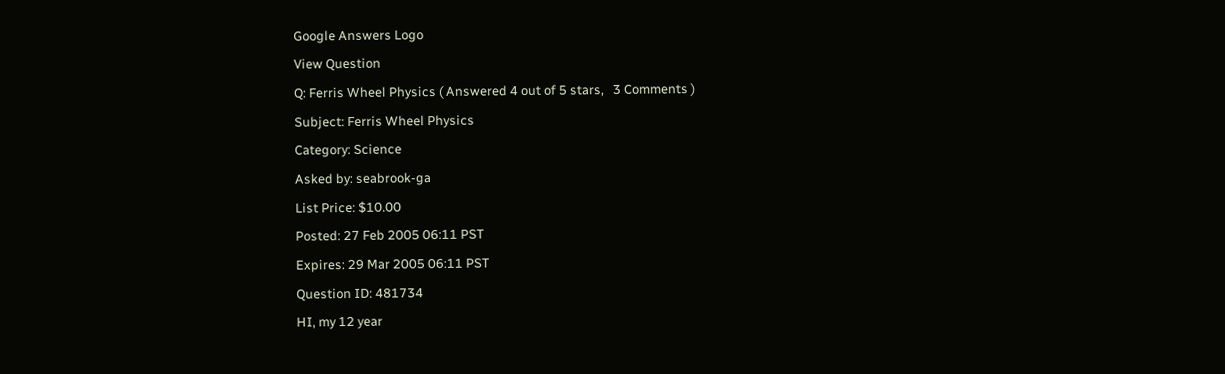Google Answers Logo
View Question
Q: Ferris Wheel Physics ( Answered 4 out of 5 stars,   3 Comments )
Subject: Ferris Wheel Physics
Category: Science
Asked by: seabrook-ga
List Price: $10.00
Posted: 27 Feb 2005 06:11 PST
Expires: 29 Mar 2005 06:11 PST
Question ID: 481734
HI, my 12 year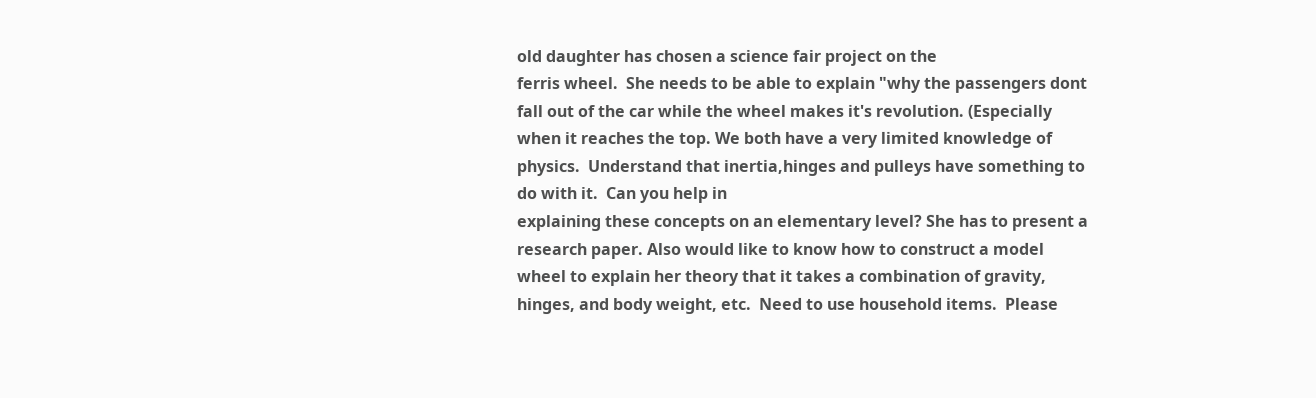old daughter has chosen a science fair project on the
ferris wheel.  She needs to be able to explain "why the passengers dont
fall out of the car while the wheel makes it's revolution. (Especially
when it reaches the top. We both have a very limited knowledge of
physics.  Understand that inertia,hinges and pulleys have something to
do with it.  Can you help in
explaining these concepts on an elementary level? She has to present a
research paper. Also would like to know how to construct a model
wheel to explain her theory that it takes a combination of gravity,
hinges, and body weight, etc.  Need to use household items.  Please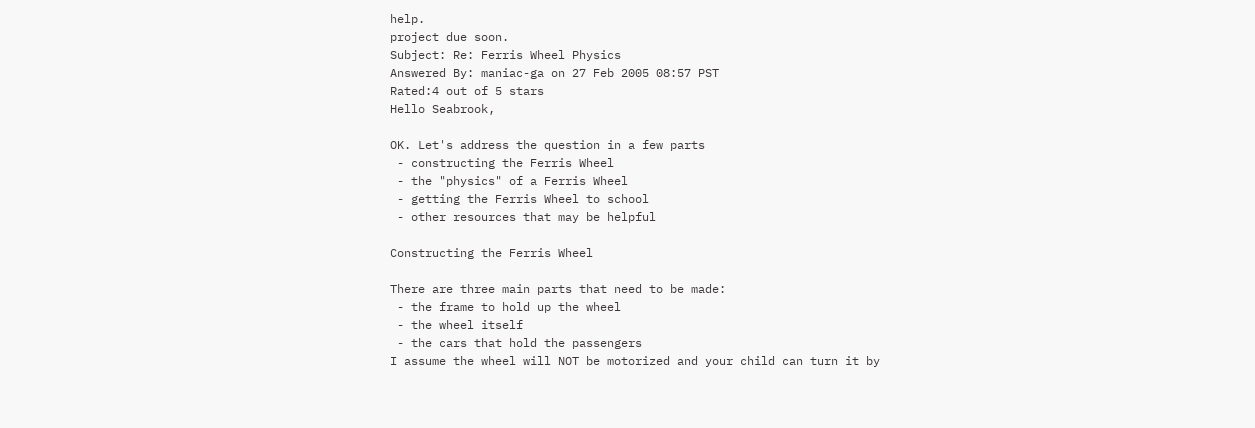help.
project due soon.
Subject: Re: Ferris Wheel Physics
Answered By: maniac-ga on 27 Feb 2005 08:57 PST
Rated:4 out of 5 stars
Hello Seabrook,

OK. Let's address the question in a few parts
 - constructing the Ferris Wheel
 - the "physics" of a Ferris Wheel
 - getting the Ferris Wheel to school
 - other resources that may be helpful

Constructing the Ferris Wheel

There are three main parts that need to be made:
 - the frame to hold up the wheel
 - the wheel itself
 - the cars that hold the passengers
I assume the wheel will NOT be motorized and your child can turn it by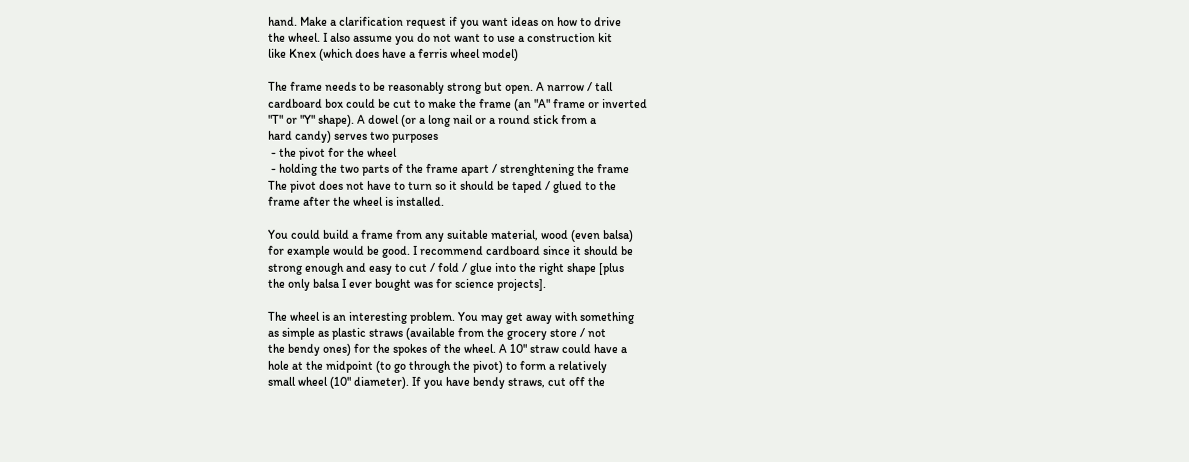hand. Make a clarification request if you want ideas on how to drive
the wheel. I also assume you do not want to use a construction kit
like Knex (which does have a ferris wheel model)

The frame needs to be reasonably strong but open. A narrow / tall
cardboard box could be cut to make the frame (an "A" frame or inverted
"T" or "Y" shape). A dowel (or a long nail or a round stick from a
hard candy) serves two purposes
 - the pivot for the wheel
 - holding the two parts of the frame apart / strenghtening the frame
The pivot does not have to turn so it should be taped / glued to the
frame after the wheel is installed.

You could build a frame from any suitable material, wood (even balsa)
for example would be good. I recommend cardboard since it should be
strong enough and easy to cut / fold / glue into the right shape [plus
the only balsa I ever bought was for science projects].

The wheel is an interesting problem. You may get away with something
as simple as plastic straws (available from the grocery store / not
the bendy ones) for the spokes of the wheel. A 10" straw could have a
hole at the midpoint (to go through the pivot) to form a relatively
small wheel (10" diameter). If you have bendy straws, cut off the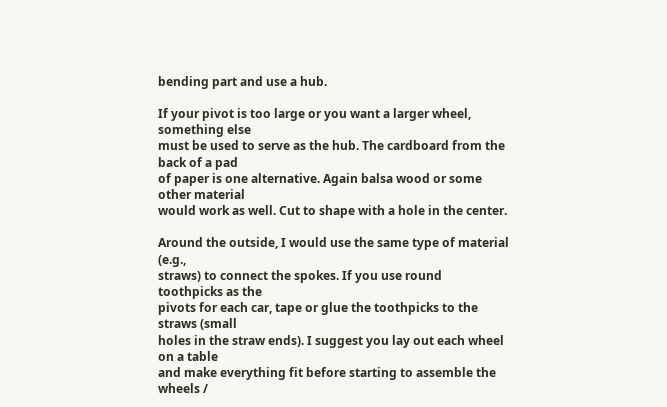bending part and use a hub.

If your pivot is too large or you want a larger wheel, something else
must be used to serve as the hub. The cardboard from the back of a pad
of paper is one alternative. Again balsa wood or some other material
would work as well. Cut to shape with a hole in the center.

Around the outside, I would use the same type of material (e.g.,
straws) to connect the spokes. If you use round toothpicks as the
pivots for each car, tape or glue the toothpicks to the straws (small
holes in the straw ends). I suggest you lay out each wheel on a table
and make everything fit before starting to assemble the wheels /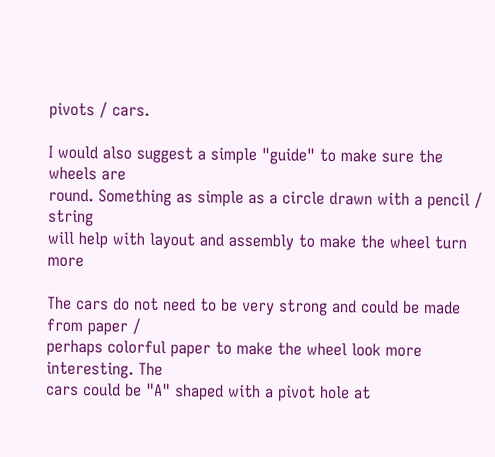pivots / cars.

I would also suggest a simple "guide" to make sure the wheels are
round. Something as simple as a circle drawn with a pencil / string
will help with layout and assembly to make the wheel turn more

The cars do not need to be very strong and could be made from paper /
perhaps colorful paper to make the wheel look more interesting. The
cars could be "A" shaped with a pivot hole at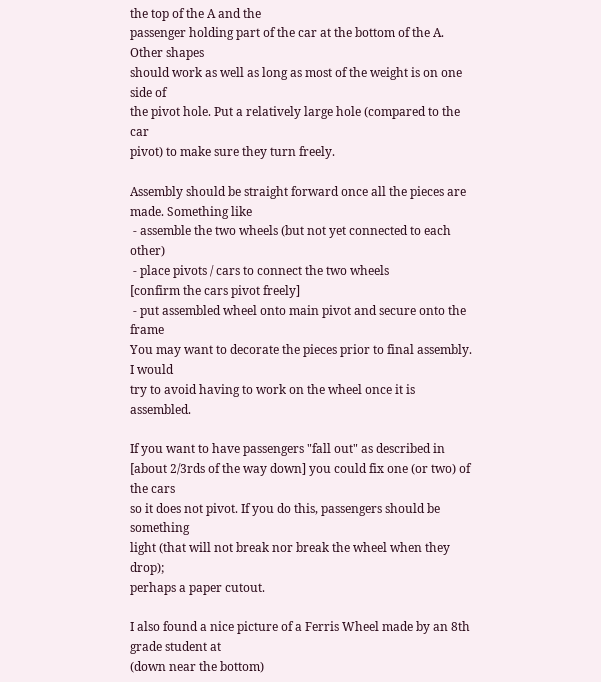the top of the A and the
passenger holding part of the car at the bottom of the A. Other shapes
should work as well as long as most of the weight is on one side of
the pivot hole. Put a relatively large hole (compared to the car
pivot) to make sure they turn freely.

Assembly should be straight forward once all the pieces are made. Something like
 - assemble the two wheels (but not yet connected to each other)
 - place pivots / cars to connect the two wheels
[confirm the cars pivot freely]
 - put assembled wheel onto main pivot and secure onto the frame
You may want to decorate the pieces prior to final assembly. I would
try to avoid having to work on the wheel once it is assembled.

If you want to have passengers "fall out" as described in
[about 2/3rds of the way down] you could fix one (or two) of the cars
so it does not pivot. If you do this, passengers should be something
light (that will not break nor break the wheel when they drop);
perhaps a paper cutout.

I also found a nice picture of a Ferris Wheel made by an 8th grade student at
(down near the bottom)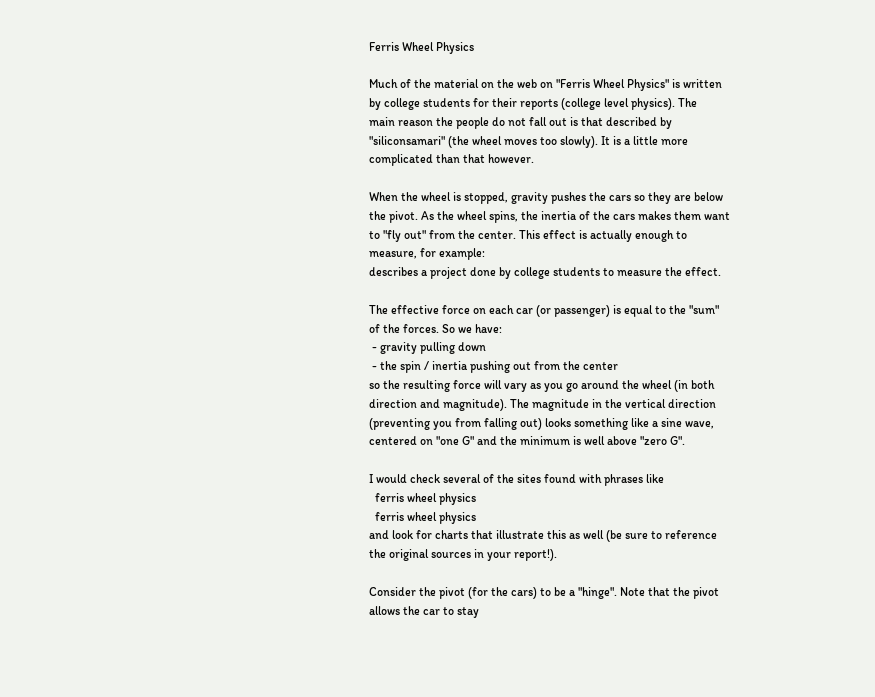Ferris Wheel Physics

Much of the material on the web on "Ferris Wheel Physics" is written
by college students for their reports (college level physics). The
main reason the people do not fall out is that described by
"siliconsamari" (the wheel moves too slowly). It is a little more
complicated than that however.

When the wheel is stopped, gravity pushes the cars so they are below
the pivot. As the wheel spins, the inertia of the cars makes them want
to "fly out" from the center. This effect is actually enough to
measure, for example:
describes a project done by college students to measure the effect.

The effective force on each car (or passenger) is equal to the "sum"
of the forces. So we have:
 - gravity pulling down
 - the spin / inertia pushing out from the center
so the resulting force will vary as you go around the wheel (in both
direction and magnitude). The magnitude in the vertical direction
(preventing you from falling out) looks something like a sine wave,
centered on "one G" and the minimum is well above "zero G".

I would check several of the sites found with phrases like
  ferris wheel physics
  ferris wheel physics
and look for charts that illustrate this as well (be sure to reference
the original sources in your report!).

Consider the pivot (for the cars) to be a "hinge". Note that the pivot
allows the car to stay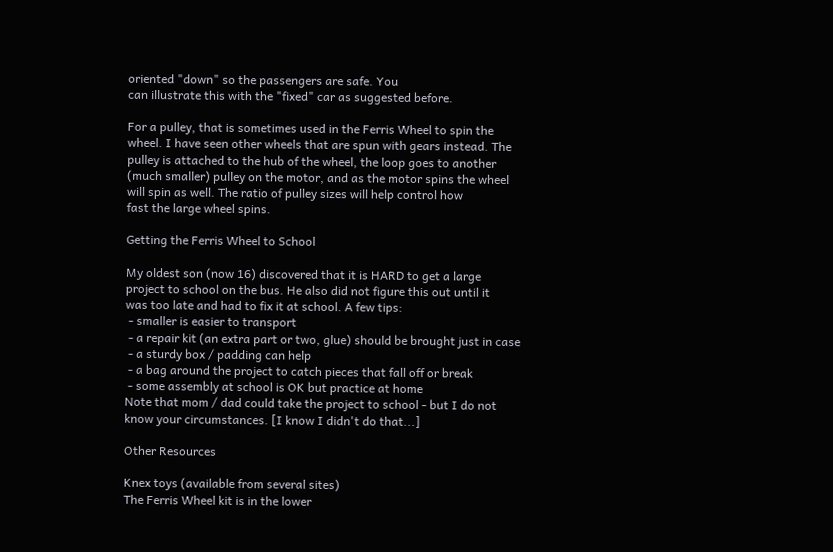oriented "down" so the passengers are safe. You
can illustrate this with the "fixed" car as suggested before.

For a pulley, that is sometimes used in the Ferris Wheel to spin the
wheel. I have seen other wheels that are spun with gears instead. The
pulley is attached to the hub of the wheel, the loop goes to another
(much smaller) pulley on the motor, and as the motor spins the wheel
will spin as well. The ratio of pulley sizes will help control how
fast the large wheel spins.

Getting the Ferris Wheel to School

My oldest son (now 16) discovered that it is HARD to get a large
project to school on the bus. He also did not figure this out until it
was too late and had to fix it at school. A few tips:
 - smaller is easier to transport
 - a repair kit (an extra part or two, glue) should be brought just in case
 - a sturdy box / padding can help
 - a bag around the project to catch pieces that fall off or break
 - some assembly at school is OK but practice at home
Note that mom / dad could take the project to school - but I do not
know your circumstances. [I know I didn't do that...]

Other Resources

Knex toys (available from several sites)
The Ferris Wheel kit is in the lower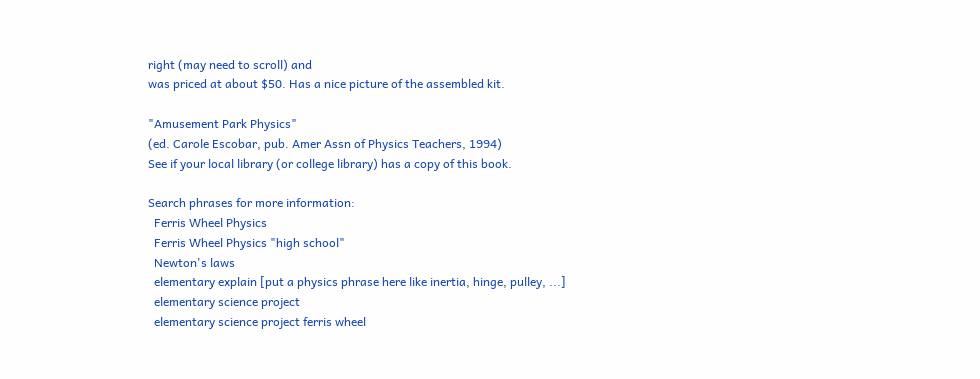right (may need to scroll) and
was priced at about $50. Has a nice picture of the assembled kit.

"Amusement Park Physics"
(ed. Carole Escobar, pub. Amer Assn of Physics Teachers, 1994)
See if your local library (or college library) has a copy of this book.

Search phrases for more information:
  Ferris Wheel Physics
  Ferris Wheel Physics "high school"
  Newton's laws
  elementary explain [put a physics phrase here like inertia, hinge, pulley, ...]
  elementary science project
  elementary science project ferris wheel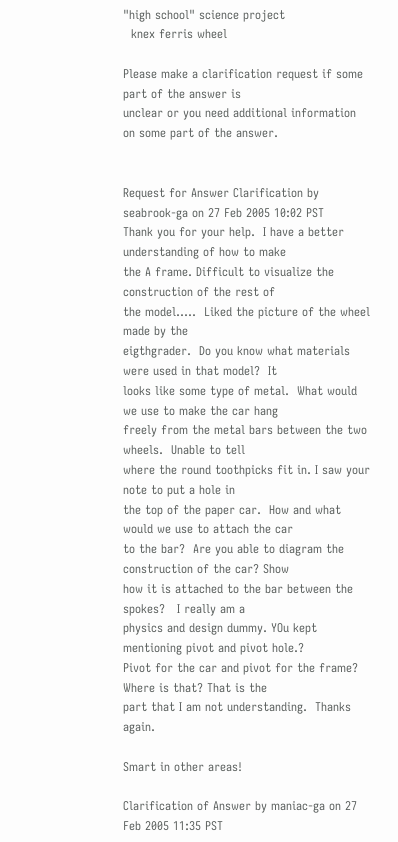"high school" science project
  knex ferris wheel

Please make a clarification request if some part of the answer is
unclear or you need additional information on some part of the answer.


Request for Answer Clarification by seabrook-ga on 27 Feb 2005 10:02 PST
Thank you for your help.  I have a better understanding of how to make
the A frame. Difficult to visualize the construction of the rest of
the model.....  Liked the picture of the wheel made by the
eigthgrader.  Do you know what materials were used in that model?  It
looks like some type of metal.  What would we use to make the car hang
freely from the metal bars between the two wheels.  Unable to tell
where the round toothpicks fit in. I saw your note to put a hole in
the top of the paper car.  How and what would we use to attach the car
to the bar?  Are you able to diagram the construction of the car? Show
how it is attached to the bar between the spokes?   I really am a
physics and design dummy. YOu kept mentioning pivot and pivot hole.?
Pivot for the car and pivot for the frame?  Where is that? That is the
part that I am not understanding.  Thanks again.

Smart in other areas!

Clarification of Answer by maniac-ga on 27 Feb 2005 11:35 PST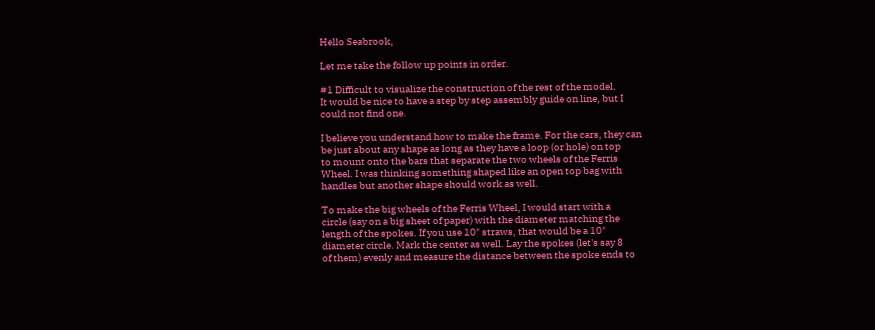Hello Seabrook,

Let me take the follow up points in order.

#1 Difficult to visualize the construction of the rest of the model.
It would be nice to have a step by step assembly guide on line, but I
could not find one.

I believe you understand how to make the frame. For the cars, they can
be just about any shape as long as they have a loop (or hole) on top
to mount onto the bars that separate the two wheels of the Ferris
Wheel. I was thinking something shaped like an open top bag with
handles but another shape should work as well.

To make the big wheels of the Ferris Wheel, I would start with a
circle (say on a big sheet of paper) with the diameter matching the
length of the spokes. If you use 10" straws, that would be a 10"
diameter circle. Mark the center as well. Lay the spokes (let's say 8
of them) evenly and measure the distance between the spoke ends to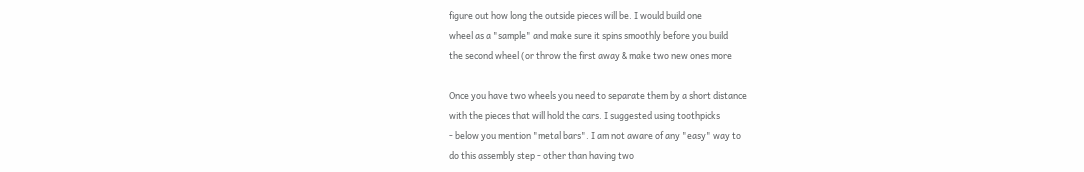figure out how long the outside pieces will be. I would build one
wheel as a "sample" and make sure it spins smoothly before you build
the second wheel (or throw the first away & make two new ones more

Once you have two wheels you need to separate them by a short distance
with the pieces that will hold the cars. I suggested using toothpicks
- below you mention "metal bars". I am not aware of any "easy" way to
do this assembly step - other than having two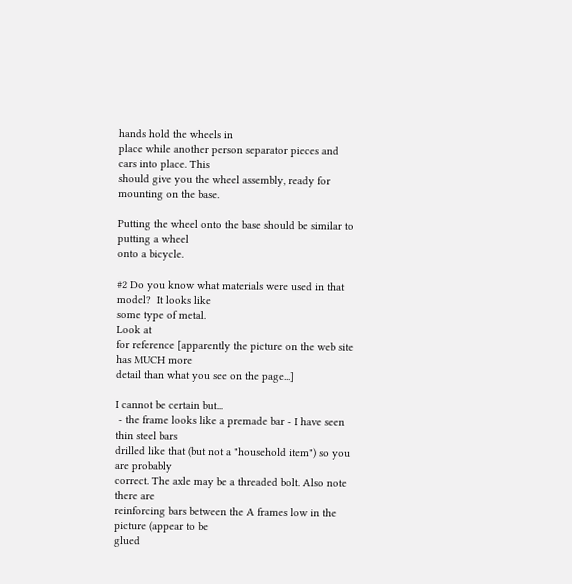hands hold the wheels in
place while another person separator pieces and cars into place. This
should give you the wheel assembly, ready for mounting on the base.

Putting the wheel onto the base should be similar to putting a wheel
onto a bicycle.

#2 Do you know what materials were used in that model?  It looks like
some type of metal.
Look at
for reference [apparently the picture on the web site has MUCH more
detail than what you see on the page...]

I cannot be certain but...
 - the frame looks like a premade bar - I have seen thin steel bars
drilled like that (but not a "household item") so you are probably
correct. The axle may be a threaded bolt. Also note there are
reinforcing bars between the A frames low in the picture (appear to be
glued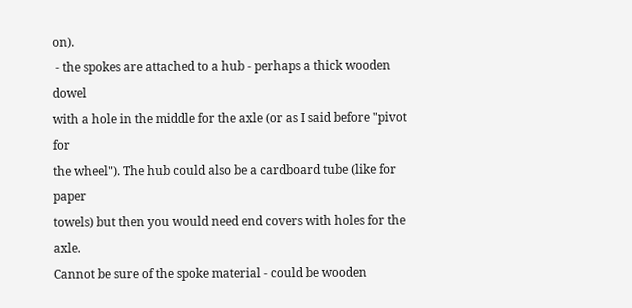on).
 - the spokes are attached to a hub - perhaps a thick wooden dowel
with a hole in the middle for the axle (or as I said before "pivot for
the wheel"). The hub could also be a cardboard tube (like for paper
towels) but then you would need end covers with holes for the axle.
Cannot be sure of the spoke material - could be wooden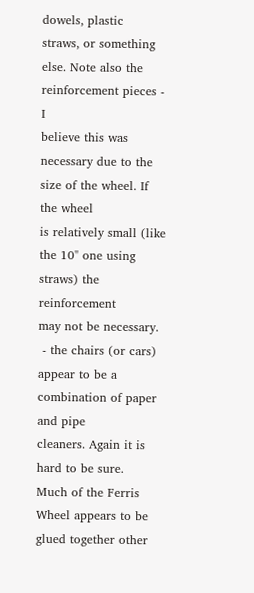dowels, plastic
straws, or something else. Note also the reinforcement pieces - I
believe this was necessary due to the size of the wheel. If the wheel
is relatively small (like the 10" one using straws) the reinforcement
may not be necessary.
 - the chairs (or cars) appear to be a combination of paper and pipe
cleaners. Again it is hard to be sure.
Much of the Ferris Wheel appears to be glued together other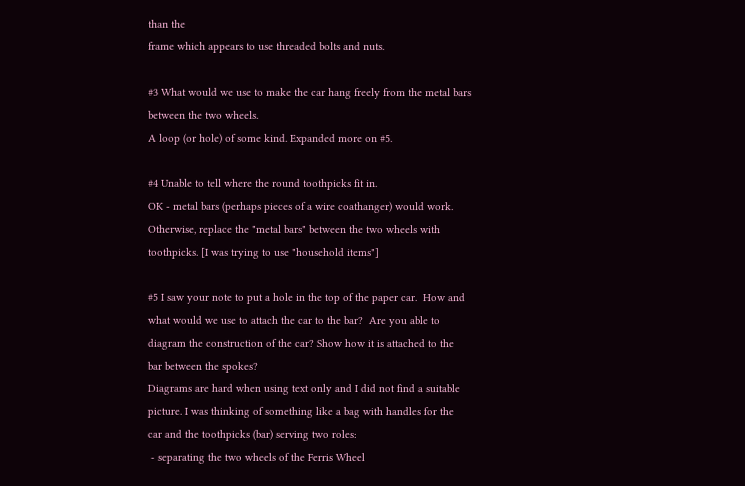than the
frame which appears to use threaded bolts and nuts.

#3 What would we use to make the car hang freely from the metal bars
between the two wheels.
A loop (or hole) of some kind. Expanded more on #5.

#4 Unable to tell where the round toothpicks fit in.
OK - metal bars (perhaps pieces of a wire coathanger) would work.
Otherwise, replace the "metal bars" between the two wheels with
toothpicks. [I was trying to use "household items"]

#5 I saw your note to put a hole in the top of the paper car.  How and
what would we use to attach the car to the bar?  Are you able to
diagram the construction of the car? Show how it is attached to the
bar between the spokes?
Diagrams are hard when using text only and I did not find a suitable
picture. I was thinking of something like a bag with handles for the
car and the toothpicks (bar) serving two roles:
 - separating the two wheels of the Ferris Wheel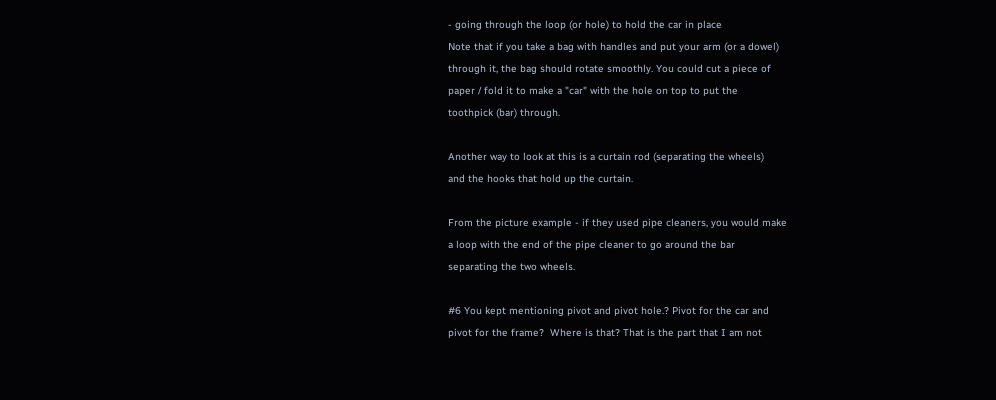- going through the loop (or hole) to hold the car in place
Note that if you take a bag with handles and put your arm (or a dowel)
through it, the bag should rotate smoothly. You could cut a piece of
paper / fold it to make a "car" with the hole on top to put the
toothpick (bar) through.

Another way to look at this is a curtain rod (separating the wheels)
and the hooks that hold up the curtain.

From the picture example - if they used pipe cleaners, you would make
a loop with the end of the pipe cleaner to go around the bar
separating the two wheels.

#6 You kept mentioning pivot and pivot hole.? Pivot for the car and
pivot for the frame?  Where is that? That is the part that I am not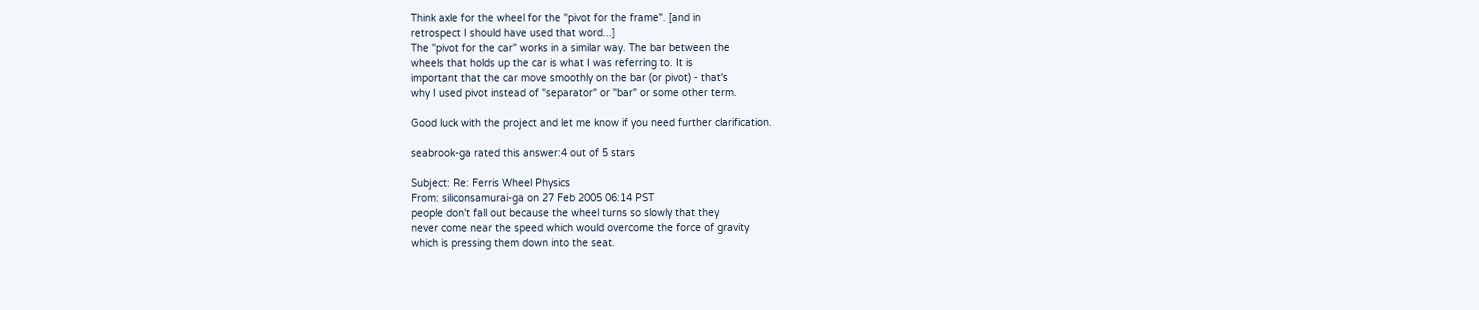Think axle for the wheel for the "pivot for the frame". [and in
retrospect I should have used that word...]
The "pivot for the car" works in a similar way. The bar between the
wheels that holds up the car is what I was referring to. It is
important that the car move smoothly on the bar (or pivot) - that's
why I used pivot instead of "separator" or "bar" or some other term.

Good luck with the project and let me know if you need further clarification.

seabrook-ga rated this answer:4 out of 5 stars

Subject: Re: Ferris Wheel Physics
From: siliconsamurai-ga on 27 Feb 2005 06:14 PST
people don't fall out because the wheel turns so slowly that they
never come near the speed which would overcome the force of gravity
which is pressing them down into the seat.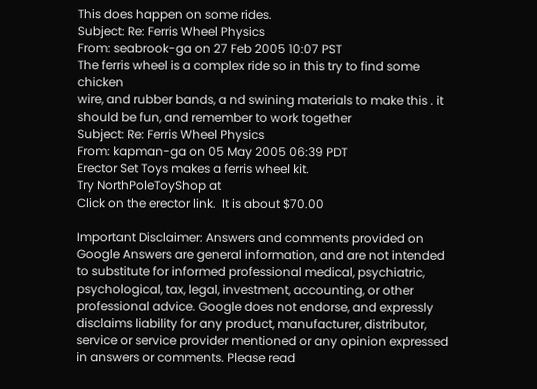This does happen on some rides.
Subject: Re: Ferris Wheel Physics
From: seabrook-ga on 27 Feb 2005 10:07 PST
The ferris wheel is a complex ride so in this try to find some chicken
wire, and rubber bands, a nd swining materials to make this . it
should be fun, and remember to work together
Subject: Re: Ferris Wheel Physics
From: kapman-ga on 05 May 2005 06:39 PDT
Erector Set Toys makes a ferris wheel kit.
Try NorthPoleToyShop at
Click on the erector link.  It is about $70.00

Important Disclaimer: Answers and comments provided on Google Answers are general information, and are not intended to substitute for informed professional medical, psychiatric, psychological, tax, legal, investment, accounting, or other professional advice. Google does not endorse, and expressly disclaims liability for any product, manufacturer, distributor, service or service provider mentioned or any opinion expressed in answers or comments. Please read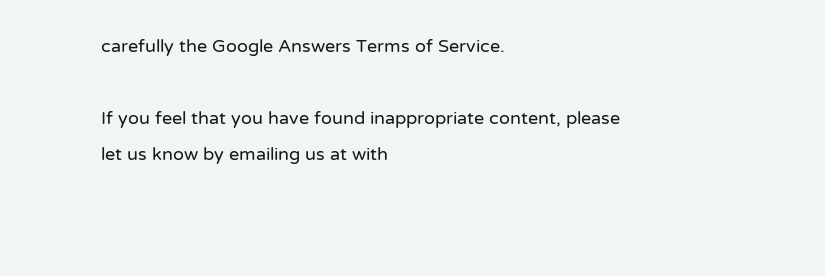carefully the Google Answers Terms of Service.

If you feel that you have found inappropriate content, please let us know by emailing us at with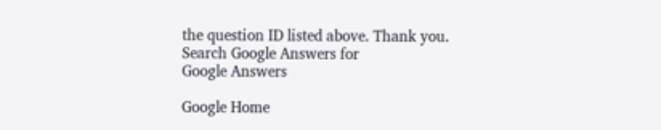the question ID listed above. Thank you.
Search Google Answers for
Google Answers

Google Home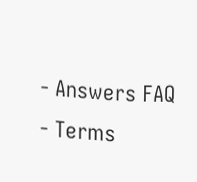- Answers FAQ - Terms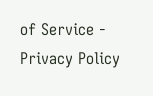of Service - Privacy Policy